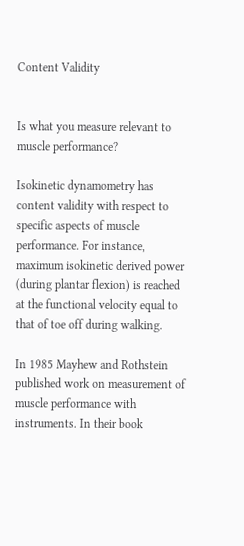Content Validity


Is what you measure relevant to muscle performance?

Isokinetic dynamometry has content validity with respect to specific aspects of muscle performance. For instance, maximum isokinetic derived power (during plantar flexion) is reached at the functional velocity equal to that of toe off during walking.

In 1985 Mayhew and Rothstein published work on measurement of muscle performance with instruments. In their book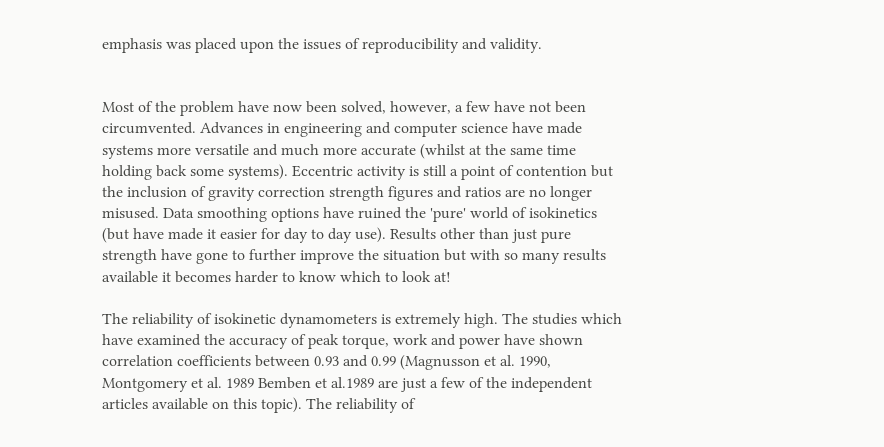emphasis was placed upon the issues of reproducibility and validity.


Most of the problem have now been solved, however, a few have not been circumvented. Advances in engineering and computer science have made systems more versatile and much more accurate (whilst at the same time holding back some systems). Eccentric activity is still a point of contention but the inclusion of gravity correction strength figures and ratios are no longer misused. Data smoothing options have ruined the 'pure' world of isokinetics (but have made it easier for day to day use). Results other than just pure strength have gone to further improve the situation but with so many results available it becomes harder to know which to look at!

The reliability of isokinetic dynamometers is extremely high. The studies which have examined the accuracy of peak torque, work and power have shown correlation coefficients between 0.93 and 0.99 (Magnusson et al. 1990, Montgomery et al. 1989 Bemben et al.1989 are just a few of the independent articles available on this topic). The reliability of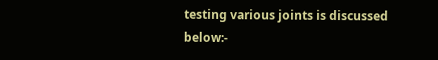testing various joints is discussed below:-